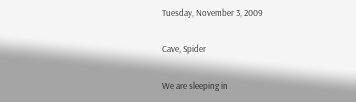Tuesday, November 3, 2009

Cave, Spider

We are sleeping in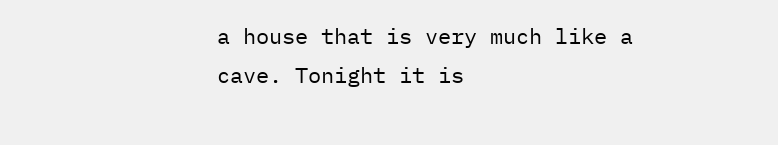a house that is very much like a cave. Tonight it is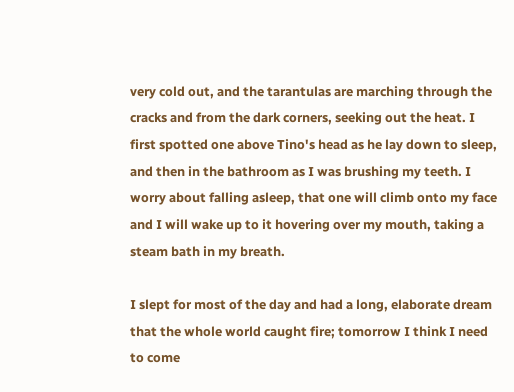very cold out, and the tarantulas are marching through the cracks and from the dark corners, seeking out the heat. I first spotted one above Tino's head as he lay down to sleep, and then in the bathroom as I was brushing my teeth. I worry about falling asleep, that one will climb onto my face and I will wake up to it hovering over my mouth, taking a steam bath in my breath.

I slept for most of the day and had a long, elaborate dream that the whole world caught fire; tomorrow I think I need to come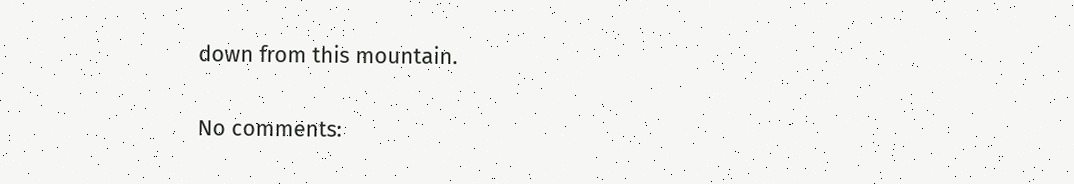down from this mountain.

No comments: